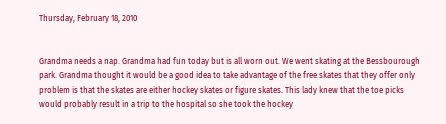Thursday, February 18, 2010


Grandma needs a nap. Grandma had fun today but is all worn out. We went skating at the Bessbourough park. Grandma thought it would be a good idea to take advantage of the free skates that they offer only problem is that the skates are either hockey skates or figure skates. This lady knew that the toe picks would probably result in a trip to the hospital so she took the hockey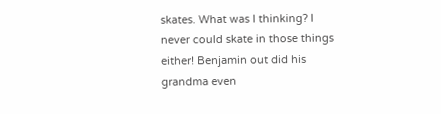skates. What was I thinking? I never could skate in those things either! Benjamin out did his grandma even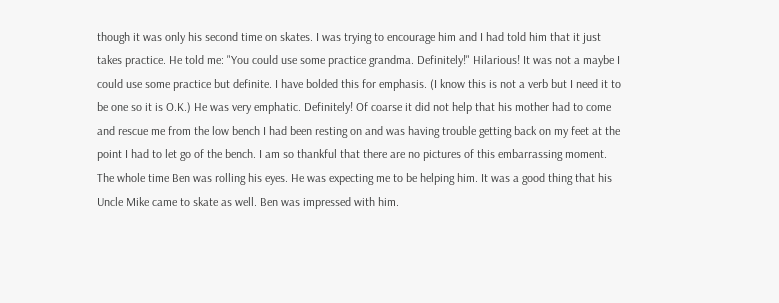though it was only his second time on skates. I was trying to encourage him and I had told him that it just takes practice. He told me: "You could use some practice grandma. Definitely!" Hilarious! It was not a maybe I could use some practice but definite. I have bolded this for emphasis. (I know this is not a verb but I need it to be one so it is O.K.) He was very emphatic. Definitely! Of coarse it did not help that his mother had to come and rescue me from the low bench I had been resting on and was having trouble getting back on my feet at the point I had to let go of the bench. I am so thankful that there are no pictures of this embarrassing moment. The whole time Ben was rolling his eyes. He was expecting me to be helping him. It was a good thing that his Uncle Mike came to skate as well. Ben was impressed with him.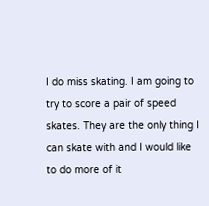I do miss skating. I am going to try to score a pair of speed skates. They are the only thing I can skate with and I would like to do more of it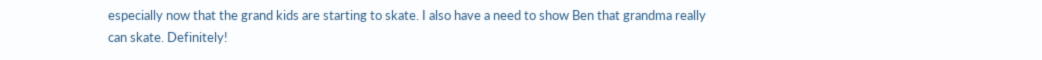especially now that the grand kids are starting to skate. I also have a need to show Ben that grandma really can skate. Definitely!